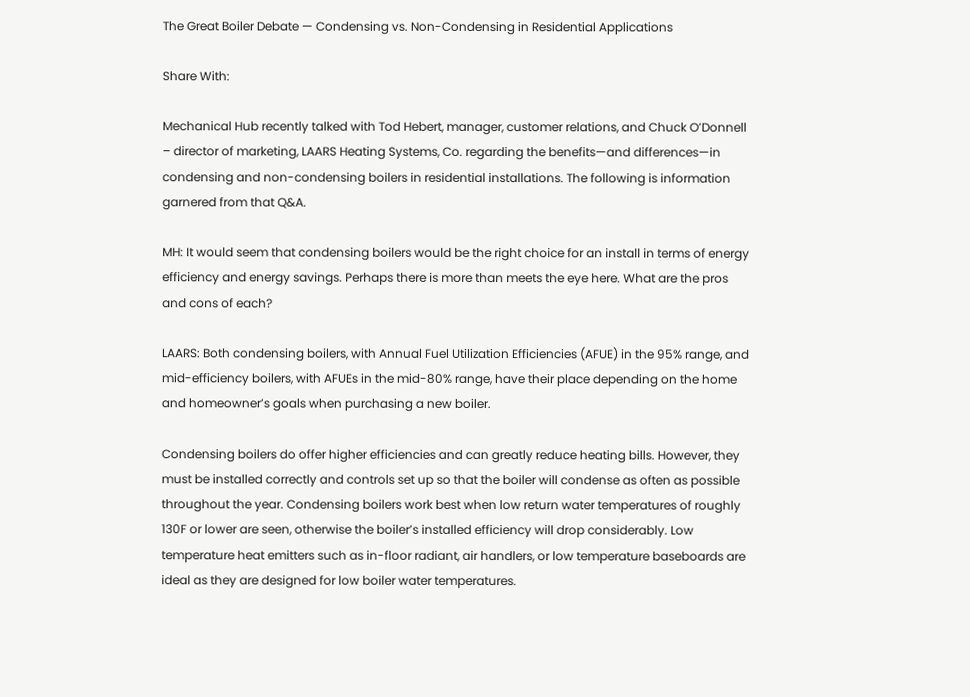The Great Boiler Debate — Condensing vs. Non-Condensing in Residential Applications

Share With:

Mechanical Hub recently talked with Tod Hebert, manager, customer relations, and Chuck O’Donnell – director of marketing, LAARS Heating Systems, Co. regarding the benefits—and differences—in condensing and non-condensing boilers in residential installations. The following is information garnered from that Q&A.

MH: It would seem that condensing boilers would be the right choice for an install in terms of energy efficiency and energy savings. Perhaps there is more than meets the eye here. What are the pros and cons of each?

LAARS: Both condensing boilers, with Annual Fuel Utilization Efficiencies (AFUE) in the 95% range, and mid-efficiency boilers, with AFUEs in the mid-80% range, have their place depending on the home and homeowner’s goals when purchasing a new boiler.

Condensing boilers do offer higher efficiencies and can greatly reduce heating bills. However, they must be installed correctly and controls set up so that the boiler will condense as often as possible throughout the year. Condensing boilers work best when low return water temperatures of roughly 130F or lower are seen, otherwise the boiler’s installed efficiency will drop considerably. Low temperature heat emitters such as in-floor radiant, air handlers, or low temperature baseboards are ideal as they are designed for low boiler water temperatures.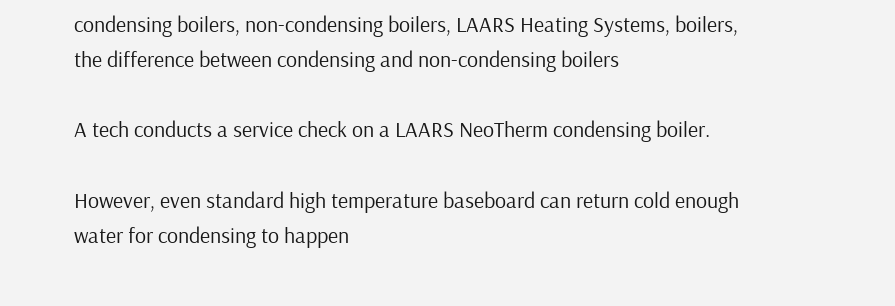condensing boilers, non-condensing boilers, LAARS Heating Systems, boilers, the difference between condensing and non-condensing boilers

A tech conducts a service check on a LAARS NeoTherm condensing boiler.

However, even standard high temperature baseboard can return cold enough water for condensing to happen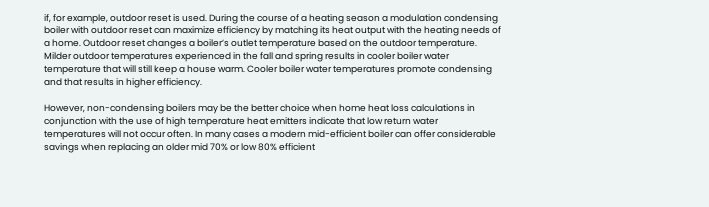if, for example, outdoor reset is used. During the course of a heating season a modulation condensing boiler with outdoor reset can maximize efficiency by matching its heat output with the heating needs of a home. Outdoor reset changes a boiler’s outlet temperature based on the outdoor temperature. Milder outdoor temperatures experienced in the fall and spring results in cooler boiler water temperature that will still keep a house warm. Cooler boiler water temperatures promote condensing and that results in higher efficiency.

However, non-condensing boilers may be the better choice when home heat loss calculations in conjunction with the use of high temperature heat emitters indicate that low return water temperatures will not occur often. In many cases a modern mid-efficient boiler can offer considerable savings when replacing an older mid 70% or low 80% efficient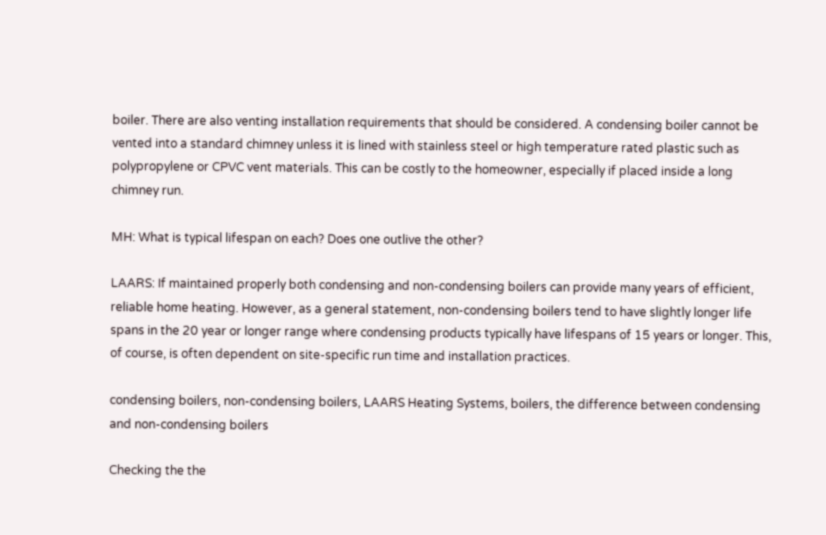boiler. There are also venting installation requirements that should be considered. A condensing boiler cannot be vented into a standard chimney unless it is lined with stainless steel or high temperature rated plastic such as polypropylene or CPVC vent materials. This can be costly to the homeowner, especially if placed inside a long chimney run.

MH: What is typical lifespan on each? Does one outlive the other?

LAARS: If maintained properly both condensing and non-condensing boilers can provide many years of efficient, reliable home heating. However, as a general statement, non-condensing boilers tend to have slightly longer life spans in the 20 year or longer range where condensing products typically have lifespans of 15 years or longer. This, of course, is often dependent on site-specific run time and installation practices.

condensing boilers, non-condensing boilers, LAARS Heating Systems, boilers, the difference between condensing and non-condensing boilers

Checking the the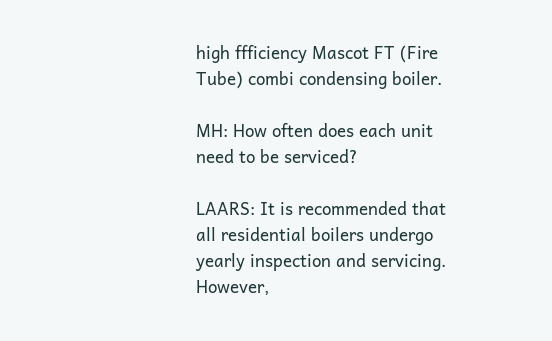high ffficiency Mascot FT (Fire Tube) combi condensing boiler.

MH: How often does each unit need to be serviced?

LAARS: It is recommended that all residential boilers undergo yearly inspection and servicing. However,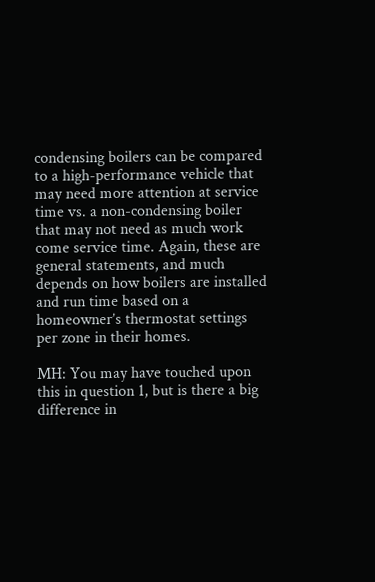condensing boilers can be compared to a high-performance vehicle that may need more attention at service time vs. a non-condensing boiler that may not need as much work come service time. Again, these are general statements, and much depends on how boilers are installed and run time based on a homeowner’s thermostat settings per zone in their homes.

MH: You may have touched upon this in question 1, but is there a big difference in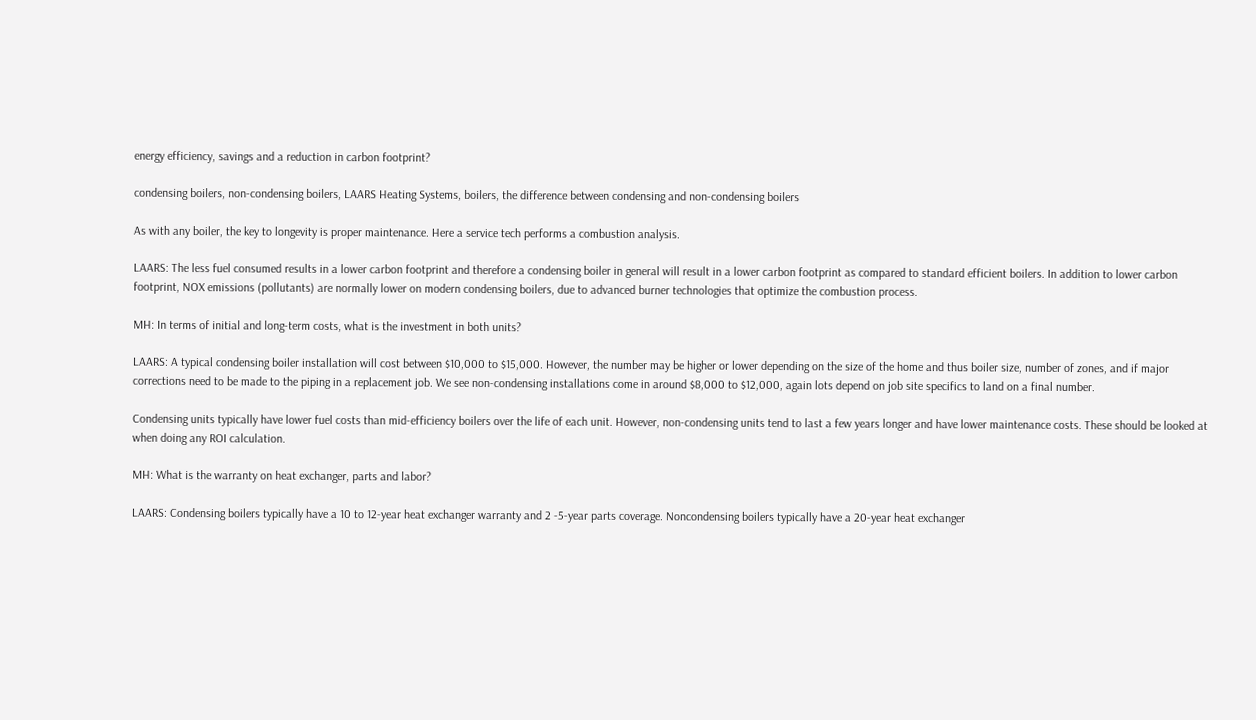energy efficiency, savings and a reduction in carbon footprint?

condensing boilers, non-condensing boilers, LAARS Heating Systems, boilers, the difference between condensing and non-condensing boilers

As with any boiler, the key to longevity is proper maintenance. Here a service tech performs a combustion analysis.

LAARS: The less fuel consumed results in a lower carbon footprint and therefore a condensing boiler in general will result in a lower carbon footprint as compared to standard efficient boilers. In addition to lower carbon footprint, NOX emissions (pollutants) are normally lower on modern condensing boilers, due to advanced burner technologies that optimize the combustion process.

MH: In terms of initial and long-term costs, what is the investment in both units?

LAARS: A typical condensing boiler installation will cost between $10,000 to $15,000. However, the number may be higher or lower depending on the size of the home and thus boiler size, number of zones, and if major corrections need to be made to the piping in a replacement job. We see non-condensing installations come in around $8,000 to $12,000, again lots depend on job site specifics to land on a final number.

Condensing units typically have lower fuel costs than mid-efficiency boilers over the life of each unit. However, non-condensing units tend to last a few years longer and have lower maintenance costs. These should be looked at when doing any ROI calculation.

MH: What is the warranty on heat exchanger, parts and labor?

LAARS: Condensing boilers typically have a 10 to 12-year heat exchanger warranty and 2 -5-year parts coverage. Noncondensing boilers typically have a 20-year heat exchanger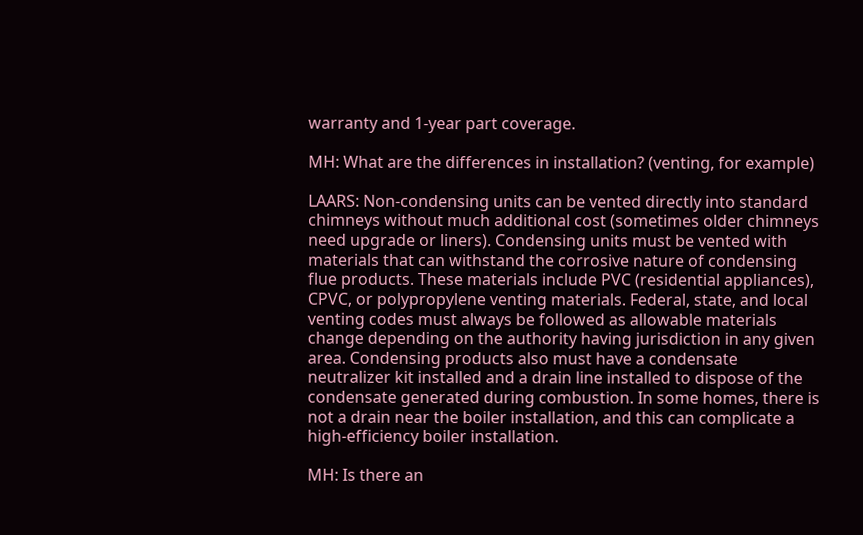warranty and 1-year part coverage.

MH: What are the differences in installation? (venting, for example)

LAARS: Non-condensing units can be vented directly into standard chimneys without much additional cost (sometimes older chimneys need upgrade or liners). Condensing units must be vented with materials that can withstand the corrosive nature of condensing flue products. These materials include PVC (residential appliances), CPVC, or polypropylene venting materials. Federal, state, and local venting codes must always be followed as allowable materials change depending on the authority having jurisdiction in any given area. Condensing products also must have a condensate neutralizer kit installed and a drain line installed to dispose of the condensate generated during combustion. In some homes, there is not a drain near the boiler installation, and this can complicate a high-efficiency boiler installation.

MH: Is there an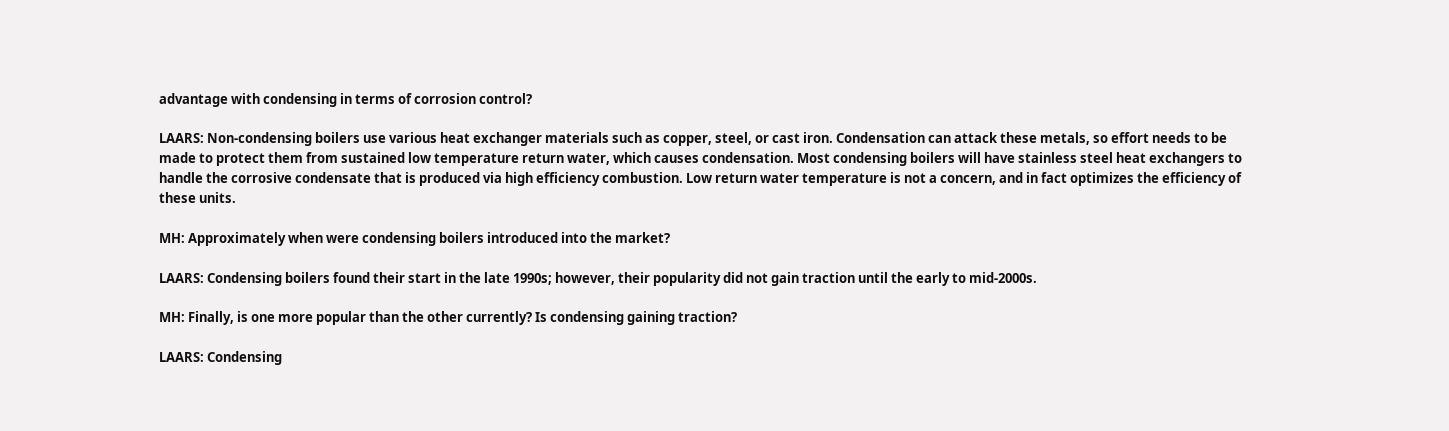advantage with condensing in terms of corrosion control?

LAARS: Non-condensing boilers use various heat exchanger materials such as copper, steel, or cast iron. Condensation can attack these metals, so effort needs to be made to protect them from sustained low temperature return water, which causes condensation. Most condensing boilers will have stainless steel heat exchangers to handle the corrosive condensate that is produced via high efficiency combustion. Low return water temperature is not a concern, and in fact optimizes the efficiency of these units.

MH: Approximately when were condensing boilers introduced into the market?

LAARS: Condensing boilers found their start in the late 1990s; however, their popularity did not gain traction until the early to mid-2000s.

MH: Finally, is one more popular than the other currently? Is condensing gaining traction?

LAARS: Condensing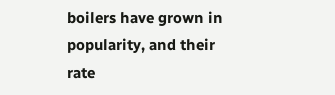boilers have grown in popularity, and their rate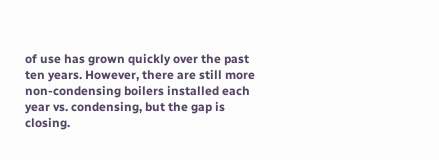of use has grown quickly over the past ten years. However, there are still more non-condensing boilers installed each year vs. condensing, but the gap is closing.